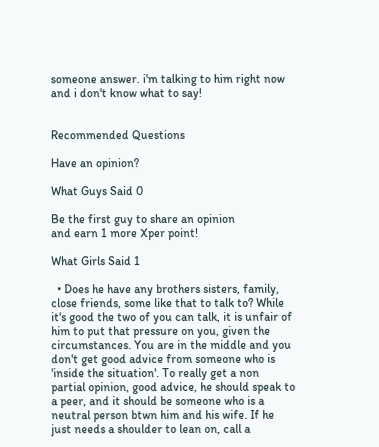someone answer. i'm talking to him right now and i don't know what to say!


Recommended Questions

Have an opinion?

What Guys Said 0

Be the first guy to share an opinion
and earn 1 more Xper point!

What Girls Said 1

  • Does he have any brothers sisters, family, close friends, some like that to talk to? While it's good the two of you can talk, it is unfair of him to put that pressure on you, given the circumstances. You are in the middle and you don't get good advice from someone who is 'inside the situation'. To really get a non partial opinion, good advice, he should speak to a peer, and it should be someone who is a neutral person btwn him and his wife. If he just needs a shoulder to lean on, call a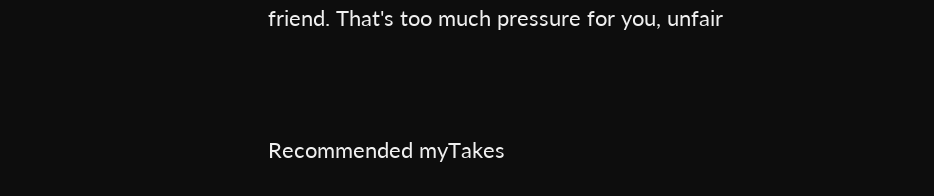friend. That's too much pressure for you, unfair


Recommended myTakes